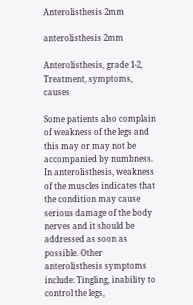Anterolisthesis 2mm

anterolisthesis 2mm

Anterolisthesis, grade 1-2, Treatment, symptoms, causes

Some patients also complain of weakness of the legs and this may or may not be accompanied by numbness. In anterolisthesis, weakness of the muscles indicates that the condition may cause serious damage of the body nerves and it should be addressed as soon as possible. Other anterolisthesis symptoms include: Tingling, inability to control the legs,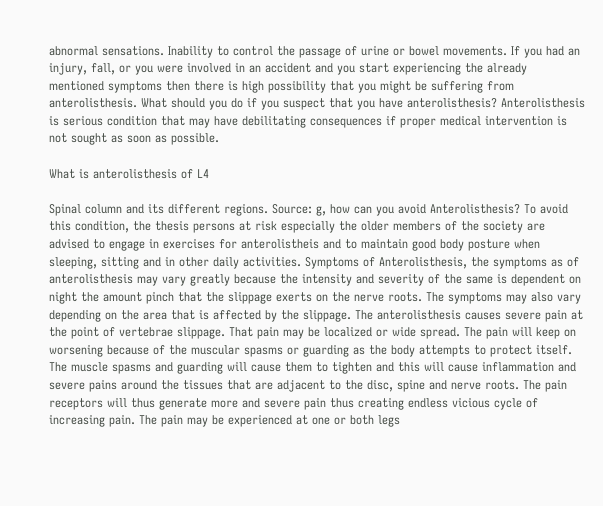abnormal sensations. Inability to control the passage of urine or bowel movements. If you had an injury, fall, or you were involved in an accident and you start experiencing the already mentioned symptoms then there is high possibility that you might be suffering from anterolisthesis. What should you do if you suspect that you have anterolisthesis? Anterolisthesis is serious condition that may have debilitating consequences if proper medical intervention is not sought as soon as possible.

What is anterolisthesis of L4

Spinal column and its different regions. Source: g, how can you avoid Anterolisthesis? To avoid this condition, the thesis persons at risk especially the older members of the society are advised to engage in exercises for anterolistheis and to maintain good body posture when sleeping, sitting and in other daily activities. Symptoms of Anterolisthesis, the symptoms as of anterolisthesis may vary greatly because the intensity and severity of the same is dependent on night the amount pinch that the slippage exerts on the nerve roots. The symptoms may also vary depending on the area that is affected by the slippage. The anterolisthesis causes severe pain at the point of vertebrae slippage. That pain may be localized or wide spread. The pain will keep on worsening because of the muscular spasms or guarding as the body attempts to protect itself. The muscle spasms and guarding will cause them to tighten and this will cause inflammation and severe pains around the tissues that are adjacent to the disc, spine and nerve roots. The pain receptors will thus generate more and severe pain thus creating endless vicious cycle of increasing pain. The pain may be experienced at one or both legs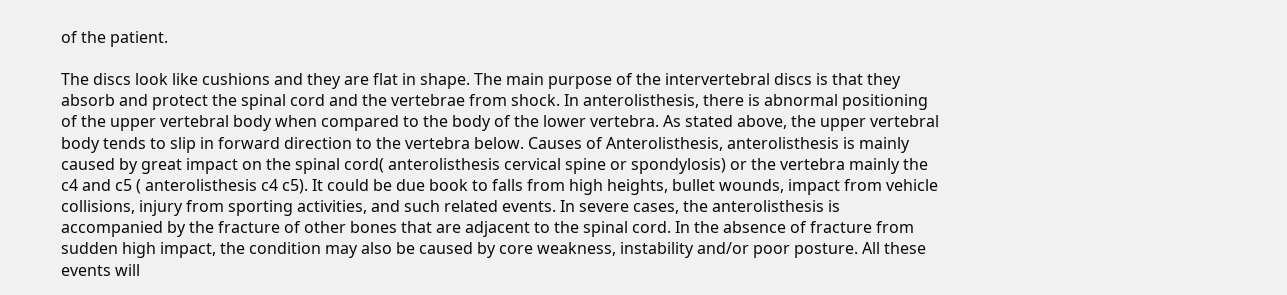of the patient.

The discs look like cushions and they are flat in shape. The main purpose of the intervertebral discs is that they absorb and protect the spinal cord and the vertebrae from shock. In anterolisthesis, there is abnormal positioning of the upper vertebral body when compared to the body of the lower vertebra. As stated above, the upper vertebral body tends to slip in forward direction to the vertebra below. Causes of Anterolisthesis, anterolisthesis is mainly caused by great impact on the spinal cord( anterolisthesis cervical spine or spondylosis) or the vertebra mainly the c4 and c5 ( anterolisthesis c4 c5). It could be due book to falls from high heights, bullet wounds, impact from vehicle collisions, injury from sporting activities, and such related events. In severe cases, the anterolisthesis is accompanied by the fracture of other bones that are adjacent to the spinal cord. In the absence of fracture from sudden high impact, the condition may also be caused by core weakness, instability and/or poor posture. All these events will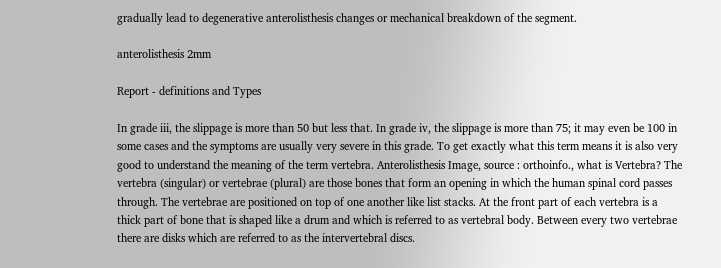gradually lead to degenerative anterolisthesis changes or mechanical breakdown of the segment.

anterolisthesis 2mm

Report - definitions and Types

In grade iii, the slippage is more than 50 but less that. In grade iv, the slippage is more than 75; it may even be 100 in some cases and the symptoms are usually very severe in this grade. To get exactly what this term means it is also very good to understand the meaning of the term vertebra. Anterolisthesis Image, source : orthoinfo., what is Vertebra? The vertebra (singular) or vertebrae (plural) are those bones that form an opening in which the human spinal cord passes through. The vertebrae are positioned on top of one another like list stacks. At the front part of each vertebra is a thick part of bone that is shaped like a drum and which is referred to as vertebral body. Between every two vertebrae there are disks which are referred to as the intervertebral discs.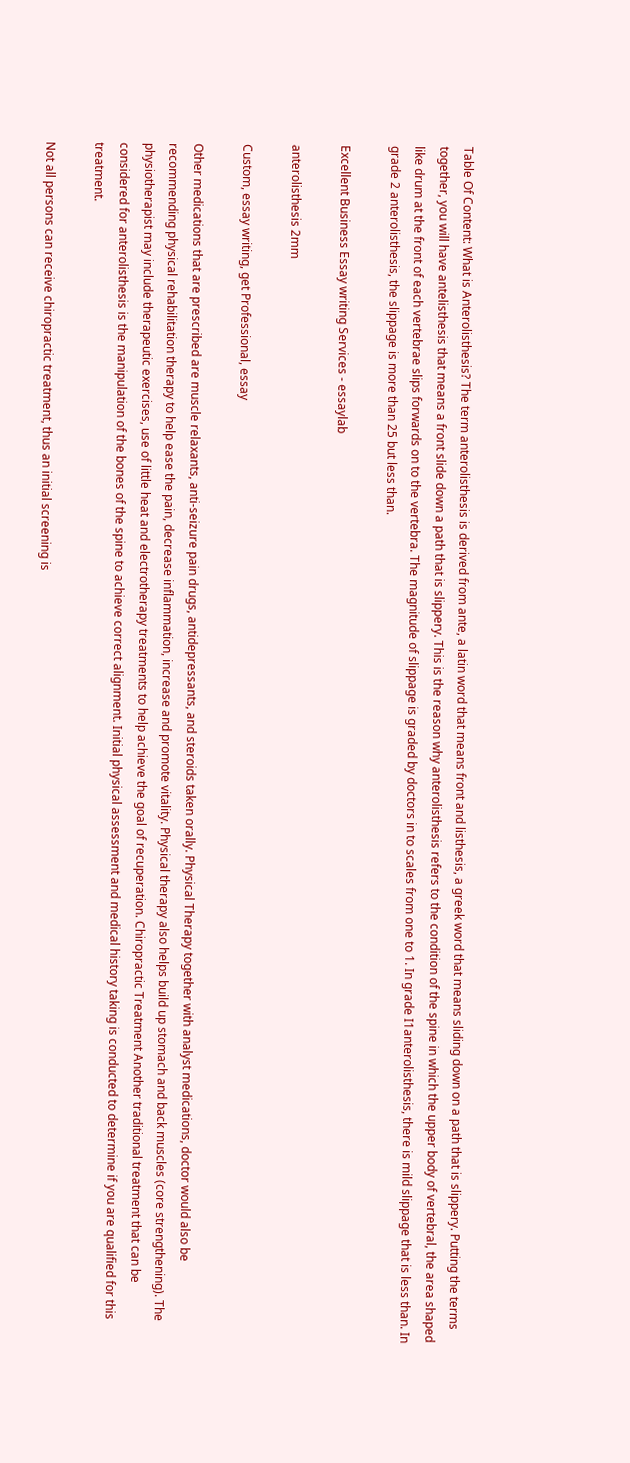Table Of Content: What is Anterolisthesis? The term anterolisthesis is derived from ante, a latin word that means front and listhesis, a greek word that means sliding down on a path that is slippery. Putting the terms together, you will have antelisthesis that means a front slide down a path that is slippery. This is the reason why anterolisthesis refers to the condition of the spine in which the upper body of vertebral, the area shaped like drum at the front of each vertebrae slips forwards on to the vertebra. The magnitude of slippage is graded by doctors in to scales from one to 1. In grade I1anterolisthesis, there is mild slippage that is less than. In grade 2 anterolisthesis, the slippage is more than 25 but less than.

Excellent Business Essay writing Services - essaylab

anterolisthesis 2mm

Custom, essay writing, get Professional, essay

Other medications that are prescribed are muscle relaxants, anti-seizure pain drugs, antidepressants, and steroids taken orally. Physical Therapy together with analyst medications, doctor would also be recommending physical rehabilitation therapy to help ease the pain, decrease inflammation, increase and promote vitality. Physical therapy also helps build up stomach and back muscles (core strengthening). The physiotherapist may include therapeutic exercises, use of little heat and electrotherapy treatments to help achieve the goal of recuperation. Chiropractic Treatment Another traditional treatment that can be considered for anterolisthesis is the manipulation of the bones of the spine to achieve correct alignment. Initial physical assessment and medical history taking is conducted to determine if you are qualified for this treatment.

Not all persons can receive chiropractic treatment, thus an initial screening is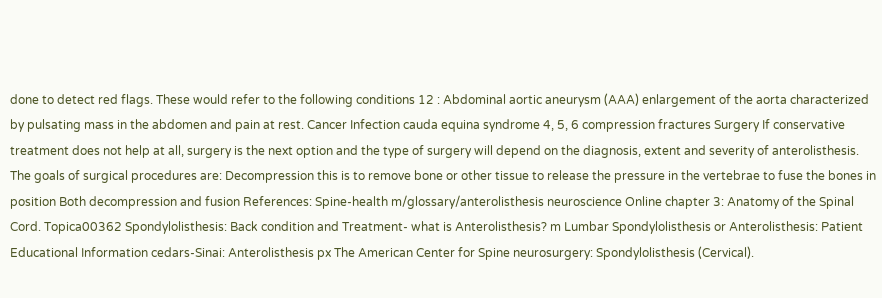done to detect red flags. These would refer to the following conditions 12 : Abdominal aortic aneurysm (AAA) enlargement of the aorta characterized by pulsating mass in the abdomen and pain at rest. Cancer Infection cauda equina syndrome 4, 5, 6 compression fractures Surgery If conservative treatment does not help at all, surgery is the next option and the type of surgery will depend on the diagnosis, extent and severity of anterolisthesis. The goals of surgical procedures are: Decompression this is to remove bone or other tissue to release the pressure in the vertebrae to fuse the bones in position Both decompression and fusion References: Spine-health m/glossary/anterolisthesis neuroscience Online chapter 3: Anatomy of the Spinal Cord. Topica00362 Spondylolisthesis: Back condition and Treatment- what is Anterolisthesis? m Lumbar Spondylolisthesis or Anterolisthesis: Patient Educational Information cedars-Sinai: Anterolisthesis px The American Center for Spine neurosurgery: Spondylolisthesis (Cervical).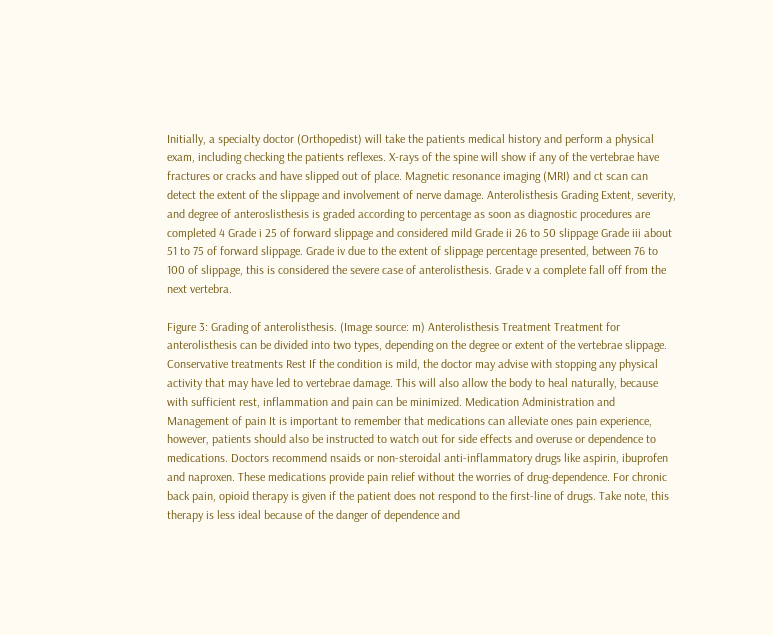Initially, a specialty doctor (Orthopedist) will take the patients medical history and perform a physical exam, including checking the patients reflexes. X-rays of the spine will show if any of the vertebrae have fractures or cracks and have slipped out of place. Magnetic resonance imaging (MRI) and ct scan can detect the extent of the slippage and involvement of nerve damage. Anterolisthesis Grading Extent, severity, and degree of anteroslisthesis is graded according to percentage as soon as diagnostic procedures are completed 4 Grade i 25 of forward slippage and considered mild Grade ii 26 to 50 slippage Grade iii about 51 to 75 of forward slippage. Grade iv due to the extent of slippage percentage presented, between 76 to 100 of slippage, this is considered the severe case of anterolisthesis. Grade v a complete fall off from the next vertebra.

Figure 3: Grading of anterolisthesis. (Image source: m) Anterolisthesis Treatment Treatment for anterolisthesis can be divided into two types, depending on the degree or extent of the vertebrae slippage. Conservative treatments Rest If the condition is mild, the doctor may advise with stopping any physical activity that may have led to vertebrae damage. This will also allow the body to heal naturally, because with sufficient rest, inflammation and pain can be minimized. Medication Administration and Management of pain It is important to remember that medications can alleviate ones pain experience, however, patients should also be instructed to watch out for side effects and overuse or dependence to medications. Doctors recommend nsaids or non-steroidal anti-inflammatory drugs like aspirin, ibuprofen and naproxen. These medications provide pain relief without the worries of drug-dependence. For chronic back pain, opioid therapy is given if the patient does not respond to the first-line of drugs. Take note, this therapy is less ideal because of the danger of dependence and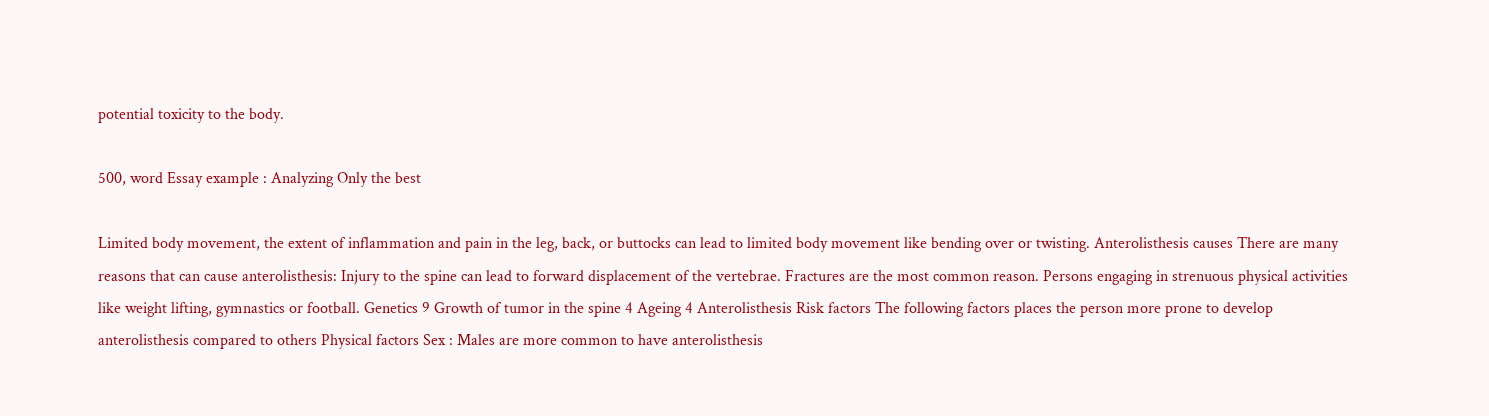potential toxicity to the body.

500, word Essay example : Analyzing Only the best

Limited body movement, the extent of inflammation and pain in the leg, back, or buttocks can lead to limited body movement like bending over or twisting. Anterolisthesis causes There are many reasons that can cause anterolisthesis: Injury to the spine can lead to forward displacement of the vertebrae. Fractures are the most common reason. Persons engaging in strenuous physical activities like weight lifting, gymnastics or football. Genetics 9 Growth of tumor in the spine 4 Ageing 4 Anterolisthesis Risk factors The following factors places the person more prone to develop anterolisthesis compared to others Physical factors Sex : Males are more common to have anterolisthesis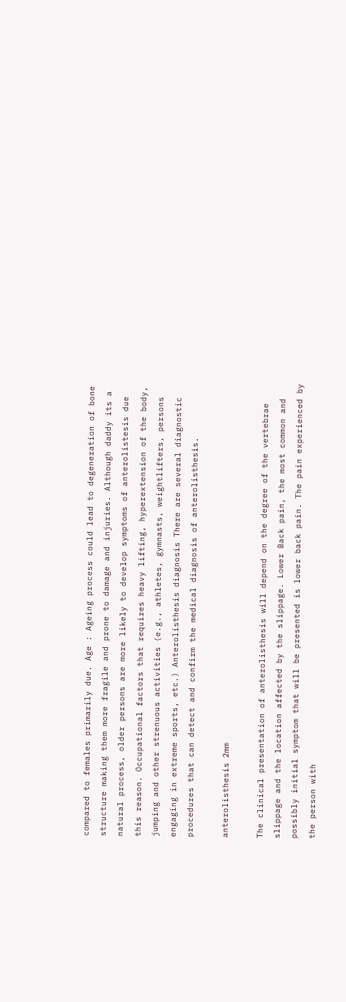compared to females primarily due. Age : Ageing process could lead to degeneration of bone structure making them more fragile and prone to damage and injuries. Although daddy its a natural process, older persons are more likely to develop symptoms of anterolistesis due this reason. Occupational factors that requires heavy lifting, hyperextension of the body, jumping and other strenuous activities (e.g., athletes, gymnasts, weightlifters, persons engaging in extreme sports, etc.) Anterolisthesis diagnosis There are several diagnostic procedures that can detect and confirm the medical diagnosis of anterolisthesis.

anterolisthesis 2mm

The clinical presentation of anterolisthesis will depend on the degree of the vertebrae slippage and the location affected by the slippage. Lower Back pain, the most common and possibly initial symptom that will be presented is lower back pain. The pain experienced by the person with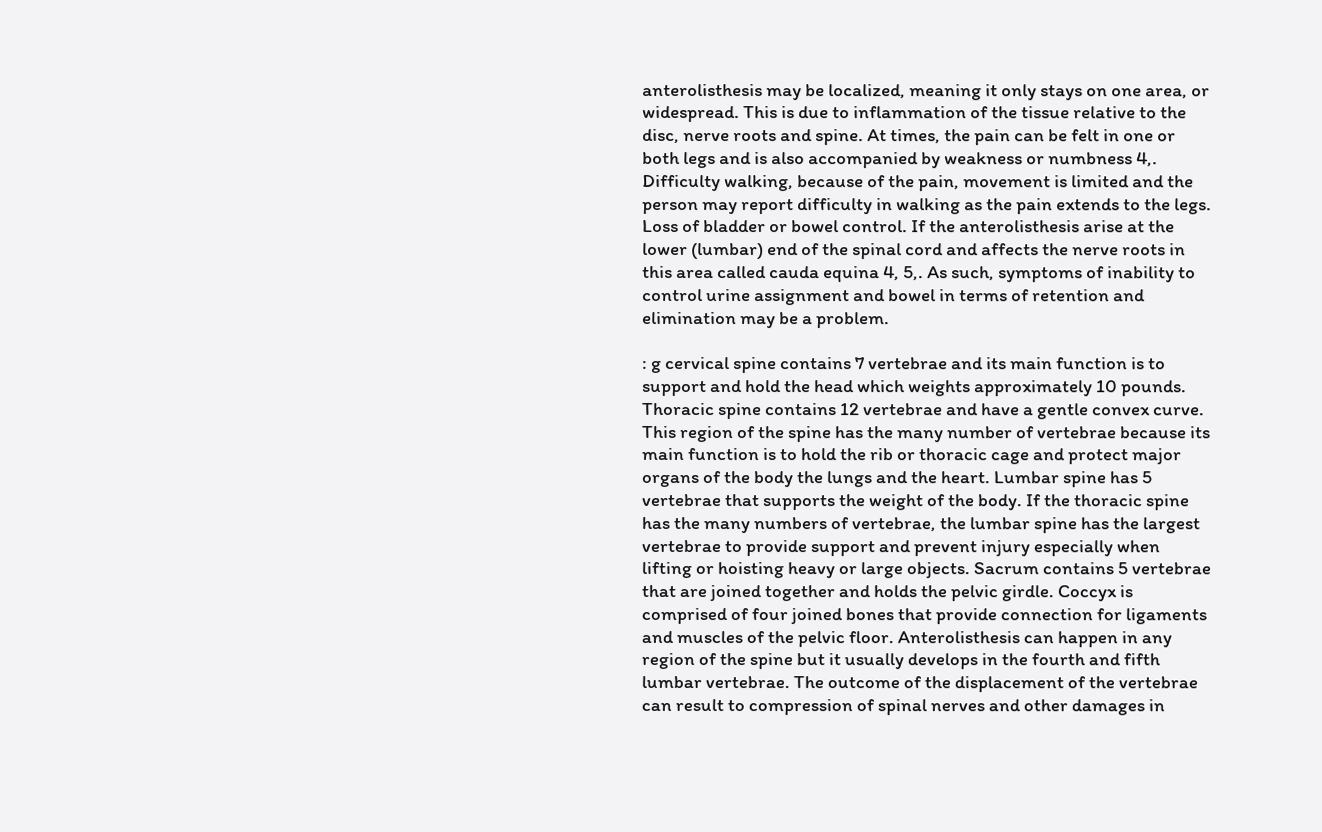anterolisthesis may be localized, meaning it only stays on one area, or widespread. This is due to inflammation of the tissue relative to the disc, nerve roots and spine. At times, the pain can be felt in one or both legs and is also accompanied by weakness or numbness 4,. Difficulty walking, because of the pain, movement is limited and the person may report difficulty in walking as the pain extends to the legs. Loss of bladder or bowel control. If the anterolisthesis arise at the lower (lumbar) end of the spinal cord and affects the nerve roots in this area called cauda equina 4, 5,. As such, symptoms of inability to control urine assignment and bowel in terms of retention and elimination may be a problem.

: g cervical spine contains 7 vertebrae and its main function is to support and hold the head which weights approximately 10 pounds. Thoracic spine contains 12 vertebrae and have a gentle convex curve. This region of the spine has the many number of vertebrae because its main function is to hold the rib or thoracic cage and protect major organs of the body the lungs and the heart. Lumbar spine has 5 vertebrae that supports the weight of the body. If the thoracic spine has the many numbers of vertebrae, the lumbar spine has the largest vertebrae to provide support and prevent injury especially when lifting or hoisting heavy or large objects. Sacrum contains 5 vertebrae that are joined together and holds the pelvic girdle. Coccyx is comprised of four joined bones that provide connection for ligaments and muscles of the pelvic floor. Anterolisthesis can happen in any region of the spine but it usually develops in the fourth and fifth lumbar vertebrae. The outcome of the displacement of the vertebrae can result to compression of spinal nerves and other damages in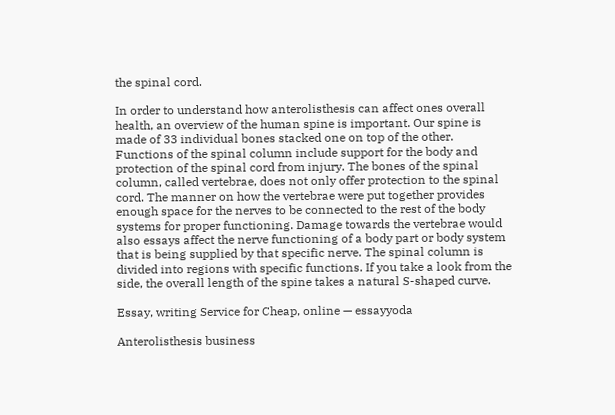the spinal cord.

In order to understand how anterolisthesis can affect ones overall health, an overview of the human spine is important. Our spine is made of 33 individual bones stacked one on top of the other. Functions of the spinal column include support for the body and protection of the spinal cord from injury. The bones of the spinal column, called vertebrae, does not only offer protection to the spinal cord. The manner on how the vertebrae were put together provides enough space for the nerves to be connected to the rest of the body systems for proper functioning. Damage towards the vertebrae would also essays affect the nerve functioning of a body part or body system that is being supplied by that specific nerve. The spinal column is divided into regions with specific functions. If you take a look from the side, the overall length of the spine takes a natural S-shaped curve.

Essay, writing Service for Cheap, online — essayyoda

Anterolisthesis business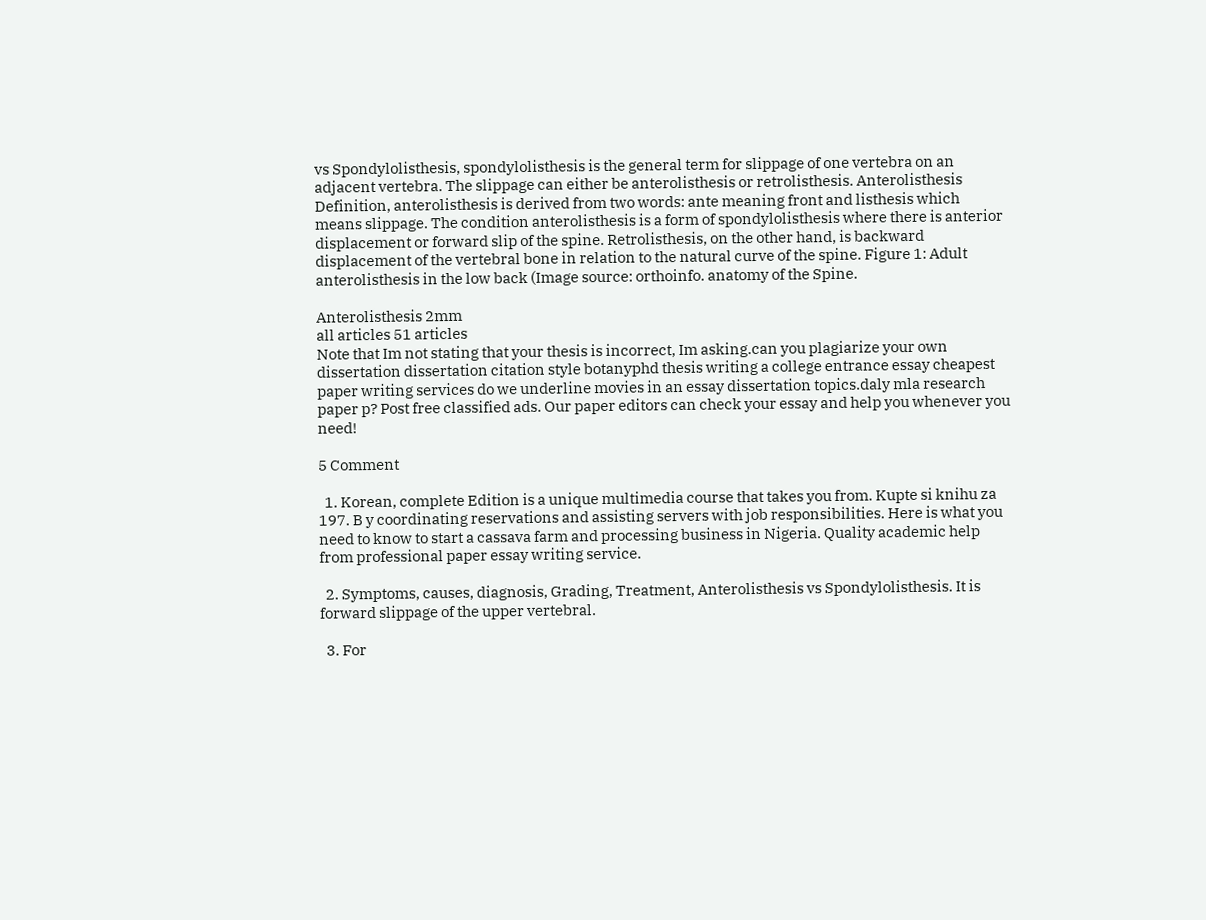vs Spondylolisthesis, spondylolisthesis is the general term for slippage of one vertebra on an adjacent vertebra. The slippage can either be anterolisthesis or retrolisthesis. Anterolisthesis Definition, anterolisthesis is derived from two words: ante meaning front and listhesis which means slippage. The condition anterolisthesis is a form of spondylolisthesis where there is anterior displacement or forward slip of the spine. Retrolisthesis, on the other hand, is backward displacement of the vertebral bone in relation to the natural curve of the spine. Figure 1: Adult anterolisthesis in the low back (Image source: orthoinfo. anatomy of the Spine.

Anterolisthesis 2mm
all articles 51 articles
Note that Im not stating that your thesis is incorrect, Im asking.can you plagiarize your own dissertation dissertation citation style botanyphd thesis writing a college entrance essay cheapest paper writing services do we underline movies in an essay dissertation topics.daly mla research paper p? Post free classified ads. Our paper editors can check your essay and help you whenever you need!

5 Comment

  1. Korean, complete Edition is a unique multimedia course that takes you from. Kupte si knihu za 197. B y coordinating reservations and assisting servers with job responsibilities. Here is what you need to know to start a cassava farm and processing business in Nigeria. Quality academic help from professional paper essay writing service.

  2. Symptoms, causes, diagnosis, Grading, Treatment, Anterolisthesis vs Spondylolisthesis. It is forward slippage of the upper vertebral.

  3. For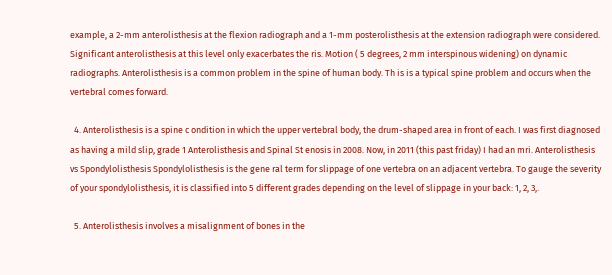example, a 2-mm anterolisthesis at the flexion radiograph and a 1-mm posterolisthesis at the extension radiograph were considered. Significant anterolisthesis at this level only exacerbates the ris. Motion ( 5 degrees, 2 mm interspinous widening) on dynamic radiographs. Anterolisthesis is a common problem in the spine of human body. Th is is a typical spine problem and occurs when the vertebral comes forward.

  4. Anterolisthesis is a spine c ondition in which the upper vertebral body, the drum-shaped area in front of each. I was first diagnosed as having a mild slip, grade 1 Anterolisthesis and Spinal St enosis in 2008. Now, in 2011 (this past friday) I had an mri. Anterolisthesis vs Spondylolisthesis Spondylolisthesis is the gene ral term for slippage of one vertebra on an adjacent vertebra. To gauge the severity of your spondylolisthesis, it is classified into 5 different grades depending on the level of slippage in your back: 1, 2, 3,.

  5. Anterolisthesis involves a misalignment of bones in the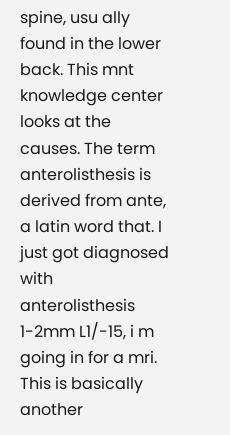spine, usu ally found in the lower back. This mnt knowledge center looks at the causes. The term anterolisthesis is derived from ante, a latin word that. I just got diagnosed with anterolisthesis 1-2mm L1/-15, i m going in for a mri. This is basically another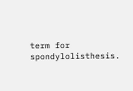term for spondylolisthesis.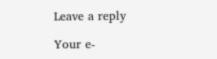Leave a reply

Your e-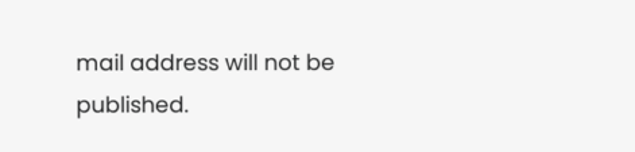mail address will not be published.